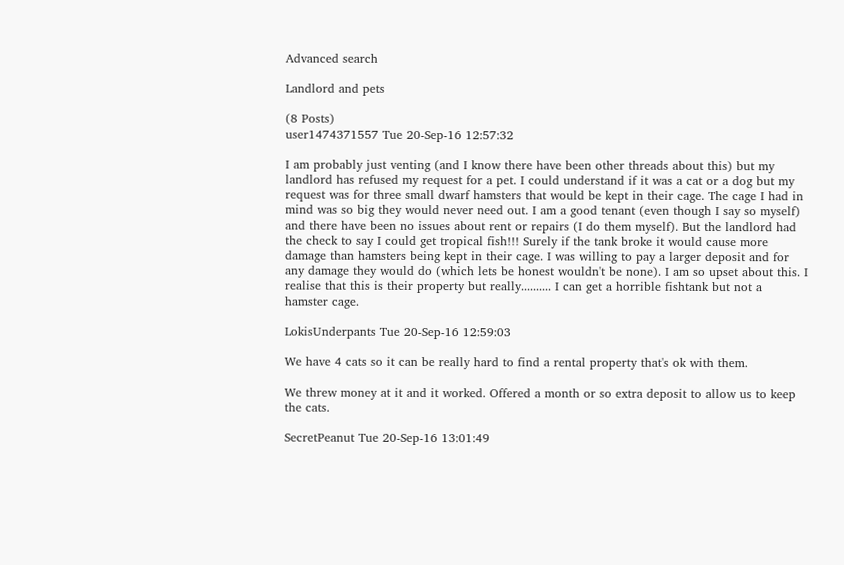Advanced search

Landlord and pets

(8 Posts)
user1474371557 Tue 20-Sep-16 12:57:32

I am probably just venting (and I know there have been other threads about this) but my landlord has refused my request for a pet. I could understand if it was a cat or a dog but my request was for three small dwarf hamsters that would be kept in their cage. The cage I had in mind was so big they would never need out. I am a good tenant (even though I say so myself) and there have been no issues about rent or repairs (I do them myself). But the landlord had the check to say I could get tropical fish!!! Surely if the tank broke it would cause more damage than hamsters being kept in their cage. I was willing to pay a larger deposit and for any damage they would do (which lets be honest wouldn't be none). I am so upset about this. I realise that this is their property but really.......... I can get a horrible fishtank but not a hamster cage.

LokisUnderpants Tue 20-Sep-16 12:59:03

We have 4 cats so it can be really hard to find a rental property that's ok with them.

We threw money at it and it worked. Offered a month or so extra deposit to allow us to keep the cats.

SecretPeanut Tue 20-Sep-16 13:01:49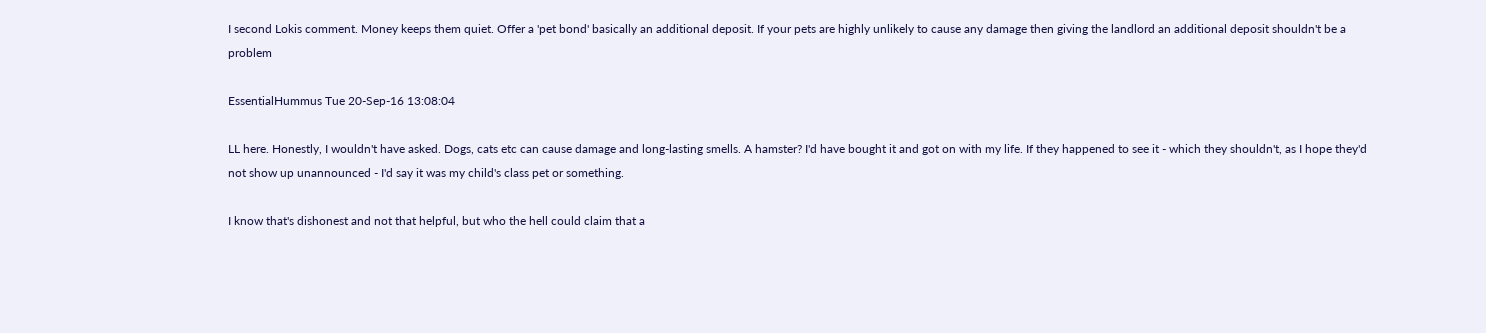I second Lokis comment. Money keeps them quiet. Offer a 'pet bond' basically an additional deposit. If your pets are highly unlikely to cause any damage then giving the landlord an additional deposit shouldn't be a problem

EssentialHummus Tue 20-Sep-16 13:08:04

LL here. Honestly, I wouldn't have asked. Dogs, cats etc can cause damage and long-lasting smells. A hamster? I'd have bought it and got on with my life. If they happened to see it - which they shouldn't, as I hope they'd not show up unannounced - I'd say it was my child's class pet or something.

I know that's dishonest and not that helpful, but who the hell could claim that a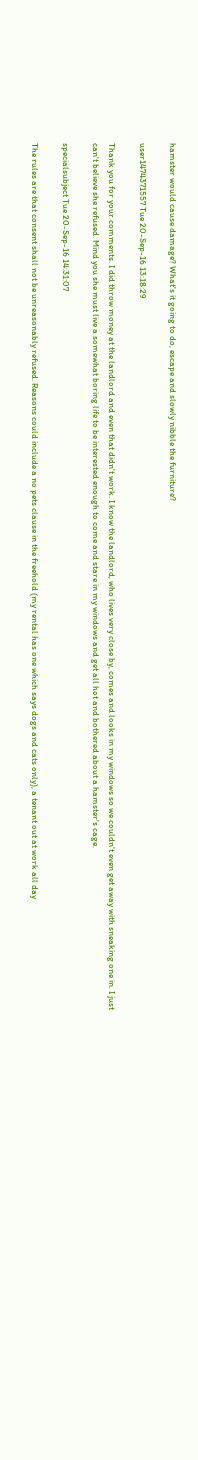hamster would cause damage? What's it going to do, escape and slowly nibble the furniture?

user1474371557 Tue 20-Sep-16 13:18:29

Thank you for your comments. I did throw money at the landlord and even that didn't work. I know the landlord, who lives very close by, comes and looks in my windows so we couldn't even get away with sneaking one in. I just can't believe she refused. Mind you she must live a somewhat boring life to be interested enough to come and stare in my windows and get all hot and bothered about a hamster's cage.

specialsubject Tue 20-Sep-16 14:31:07

The rules are that consent shall not be unreasonably refused. Reasons could include a no pets clause in the freehold (my rental has one which says dogs and cats only), a tenant out at work all day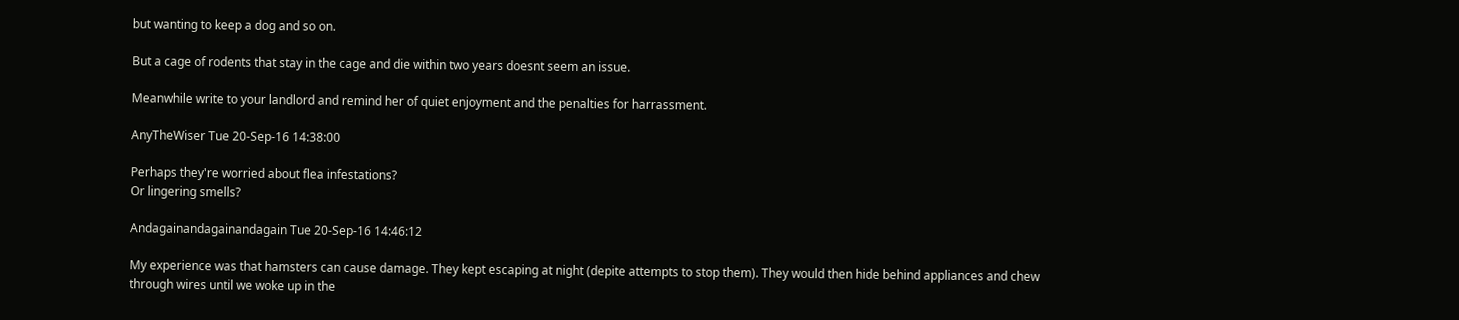but wanting to keep a dog and so on.

But a cage of rodents that stay in the cage and die within two years doesnt seem an issue.

Meanwhile write to your landlord and remind her of quiet enjoyment and the penalties for harrassment.

AnyTheWiser Tue 20-Sep-16 14:38:00

Perhaps they're worried about flea infestations?
Or lingering smells?

Andagainandagainandagain Tue 20-Sep-16 14:46:12

My experience was that hamsters can cause damage. They kept escaping at night (depite attempts to stop them). They would then hide behind appliances and chew through wires until we woke up in the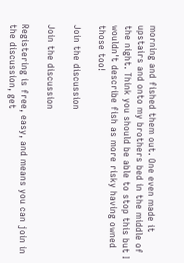morning and fished them out. One even made it upstairs and onto my brothers bed in the middle of the night. Think you should be able to stop this but I wouldn't describe fish as more risky having owned those too!

Join the discussion

Join the discussion

Registering is free, easy, and means you can join in the discussion, get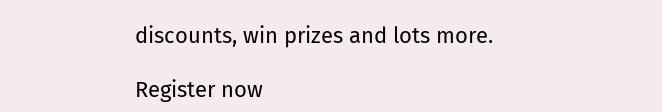discounts, win prizes and lots more.

Register now